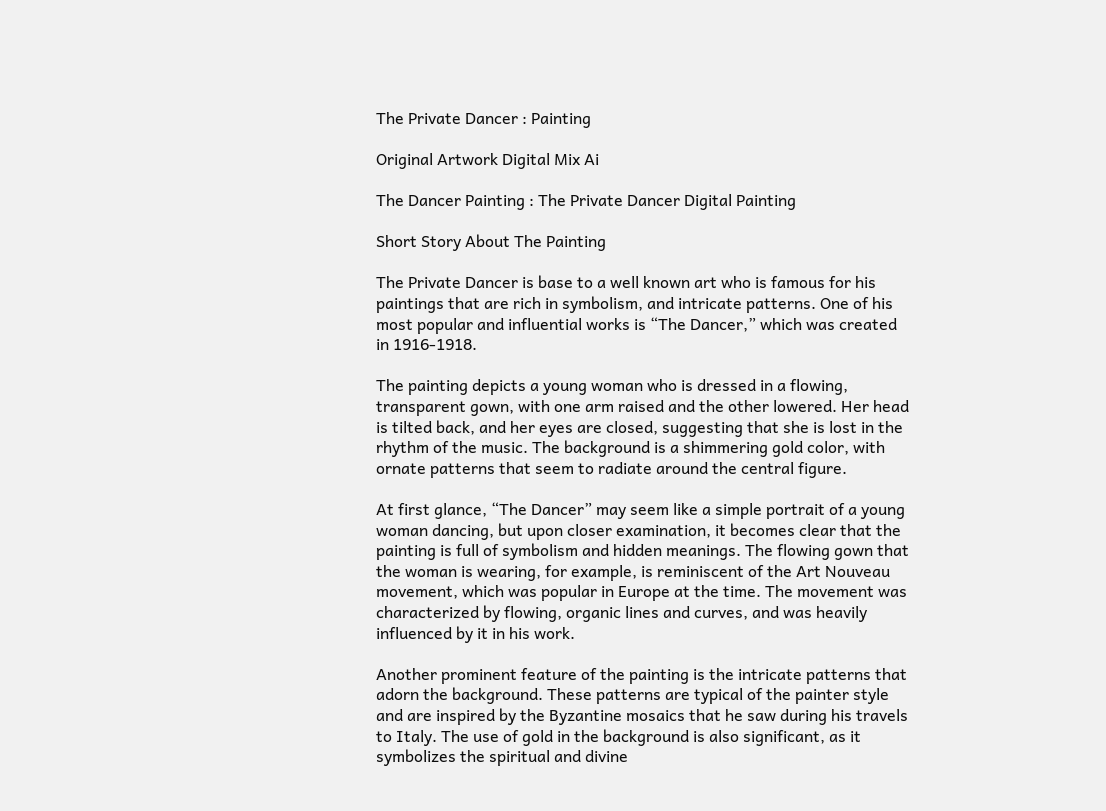The Private Dancer : Painting

Original Artwork Digital Mix Ai

The Dancer Painting : The Private Dancer Digital Painting

Short Story About The Painting

The Private Dancer is base to a well known art who is famous for his paintings that are rich in symbolism, and intricate patterns. One of his most popular and influential works is “The Dancer,” which was created in 1916-1918.

The painting depicts a young woman who is dressed in a flowing, transparent gown, with one arm raised and the other lowered. Her head is tilted back, and her eyes are closed, suggesting that she is lost in the rhythm of the music. The background is a shimmering gold color, with ornate patterns that seem to radiate around the central figure.

At first glance, “The Dancer” may seem like a simple portrait of a young woman dancing, but upon closer examination, it becomes clear that the painting is full of symbolism and hidden meanings. The flowing gown that the woman is wearing, for example, is reminiscent of the Art Nouveau movement, which was popular in Europe at the time. The movement was characterized by flowing, organic lines and curves, and was heavily influenced by it in his work.

Another prominent feature of the painting is the intricate patterns that adorn the background. These patterns are typical of the painter style and are inspired by the Byzantine mosaics that he saw during his travels to Italy. The use of gold in the background is also significant, as it symbolizes the spiritual and divine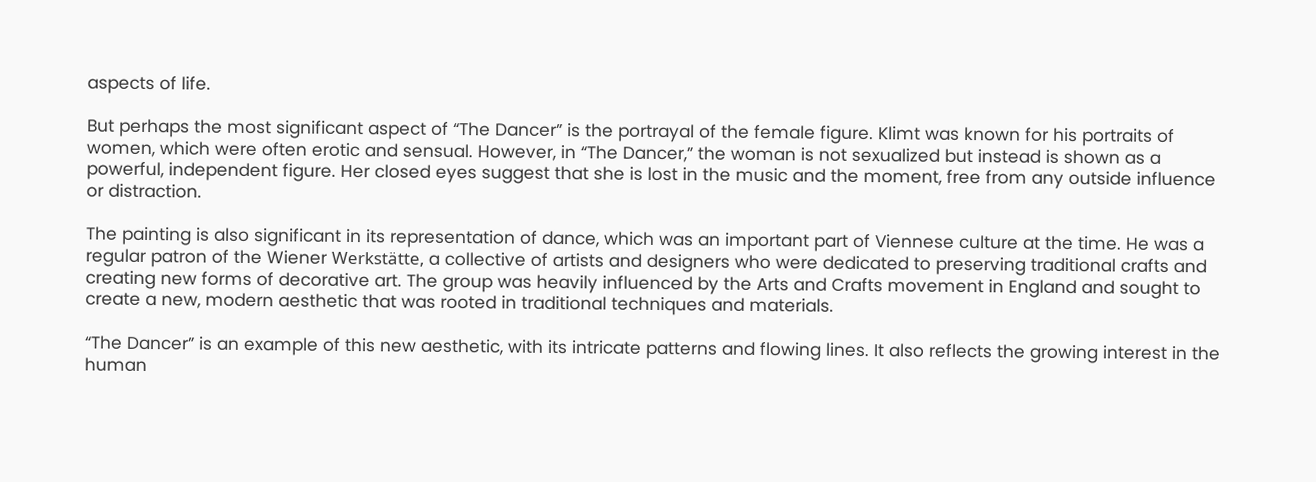aspects of life.

But perhaps the most significant aspect of “The Dancer” is the portrayal of the female figure. Klimt was known for his portraits of women, which were often erotic and sensual. However, in “The Dancer,” the woman is not sexualized but instead is shown as a powerful, independent figure. Her closed eyes suggest that she is lost in the music and the moment, free from any outside influence or distraction.

The painting is also significant in its representation of dance, which was an important part of Viennese culture at the time. He was a regular patron of the Wiener Werkstätte, a collective of artists and designers who were dedicated to preserving traditional crafts and creating new forms of decorative art. The group was heavily influenced by the Arts and Crafts movement in England and sought to create a new, modern aesthetic that was rooted in traditional techniques and materials.

“The Dancer” is an example of this new aesthetic, with its intricate patterns and flowing lines. It also reflects the growing interest in the human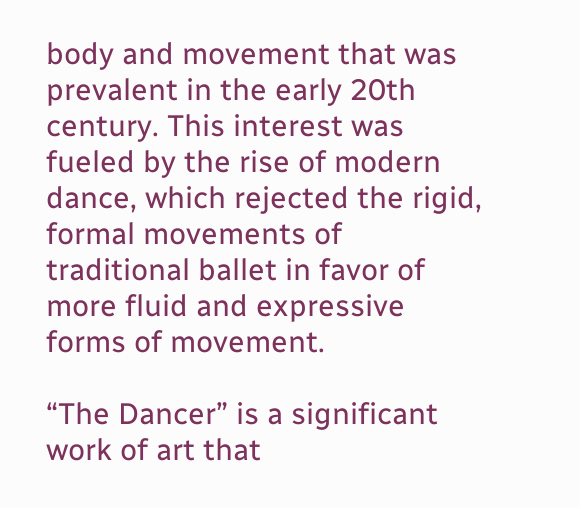body and movement that was prevalent in the early 20th century. This interest was fueled by the rise of modern dance, which rejected the rigid, formal movements of traditional ballet in favor of more fluid and expressive forms of movement.

“The Dancer” is a significant work of art that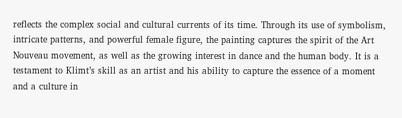reflects the complex social and cultural currents of its time. Through its use of symbolism, intricate patterns, and powerful female figure, the painting captures the spirit of the Art Nouveau movement, as well as the growing interest in dance and the human body. It is a testament to Klimt’s skill as an artist and his ability to capture the essence of a moment and a culture in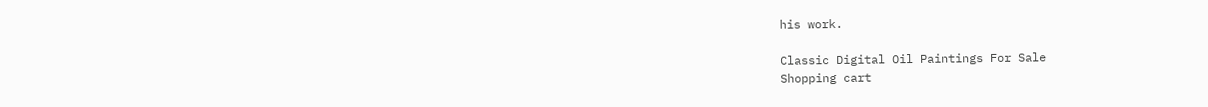his work.

Classic Digital Oil Paintings For Sale
Shopping cart